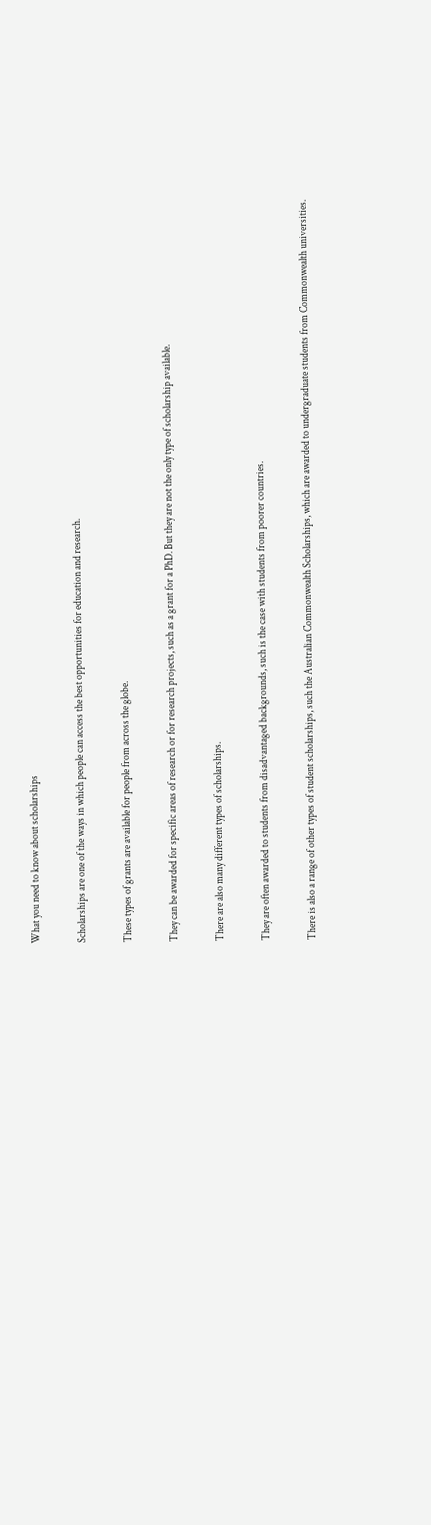What you need to know about scholarships

Scholarships are one of the ways in which people can access the best opportunities for education and research.

These types of grants are available for people from across the globe.

They can be awarded for specific areas of research or for research projects, such as a grant for a PhD. But they are not the only type of scholarship available.

There are also many different types of scholarships.

They are often awarded to students from disadvantaged backgrounds, such is the case with students from poorer countries.

There is also a range of other types of student scholarships, such the Australian Commonwealth Scholarships, which are awarded to undergraduate students from Commonwealth universities.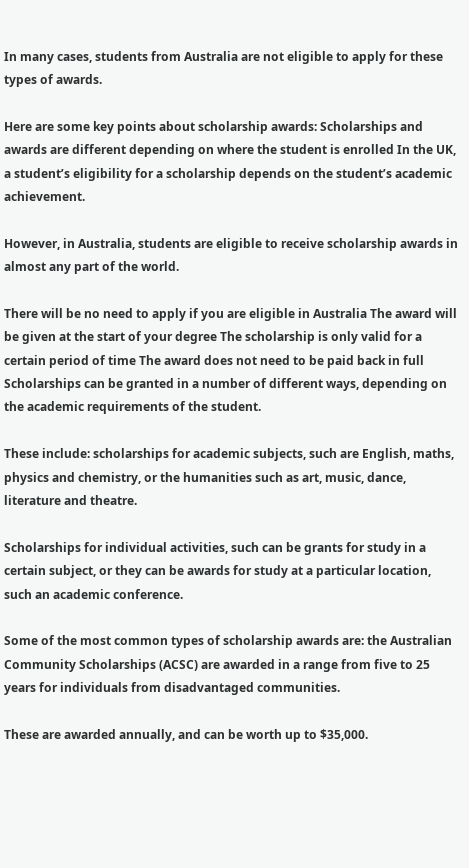In many cases, students from Australia are not eligible to apply for these types of awards.

Here are some key points about scholarship awards: Scholarships and awards are different depending on where the student is enrolled In the UK, a student’s eligibility for a scholarship depends on the student’s academic achievement.

However, in Australia, students are eligible to receive scholarship awards in almost any part of the world.

There will be no need to apply if you are eligible in Australia The award will be given at the start of your degree The scholarship is only valid for a certain period of time The award does not need to be paid back in full Scholarships can be granted in a number of different ways, depending on the academic requirements of the student.

These include: scholarships for academic subjects, such are English, maths, physics and chemistry, or the humanities such as art, music, dance, literature and theatre.

Scholarships for individual activities, such can be grants for study in a certain subject, or they can be awards for study at a particular location, such an academic conference.

Some of the most common types of scholarship awards are: the Australian Community Scholarships (ACSC) are awarded in a range from five to 25 years for individuals from disadvantaged communities.

These are awarded annually, and can be worth up to $35,000.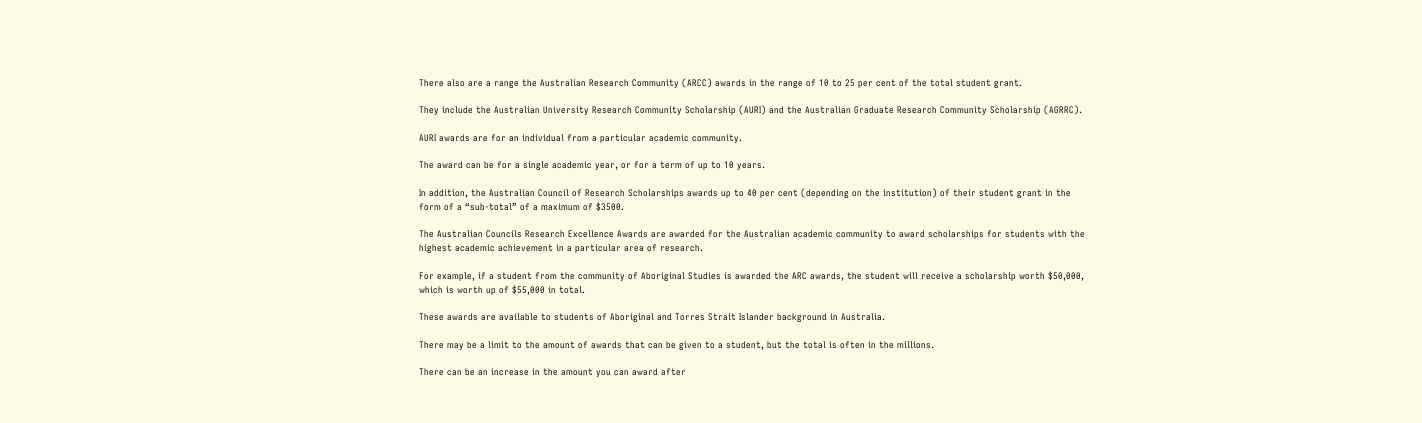There also are a range the Australian Research Community (ARCC) awards in the range of 10 to 25 per cent of the total student grant.

They include the Australian University Research Community Scholarship (AURI) and the Australian Graduate Research Community Scholarship (AGRRC).

AURI awards are for an individual from a particular academic community.

The award can be for a single academic year, or for a term of up to 10 years.

In addition, the Australian Council of Research Scholarships awards up to 40 per cent (depending on the institution) of their student grant in the form of a “sub-total” of a maximum of $3500.

The Australian Councils Research Excellence Awards are awarded for the Australian academic community to award scholarships for students with the highest academic achievement in a particular area of research.

For example, if a student from the community of Aboriginal Studies is awarded the ARC awards, the student will receive a scholarship worth $50,000, which is worth up of $55,000 in total.

These awards are available to students of Aboriginal and Torres Strait Islander background in Australia.

There may be a limit to the amount of awards that can be given to a student, but the total is often in the millions.

There can be an increase in the amount you can award after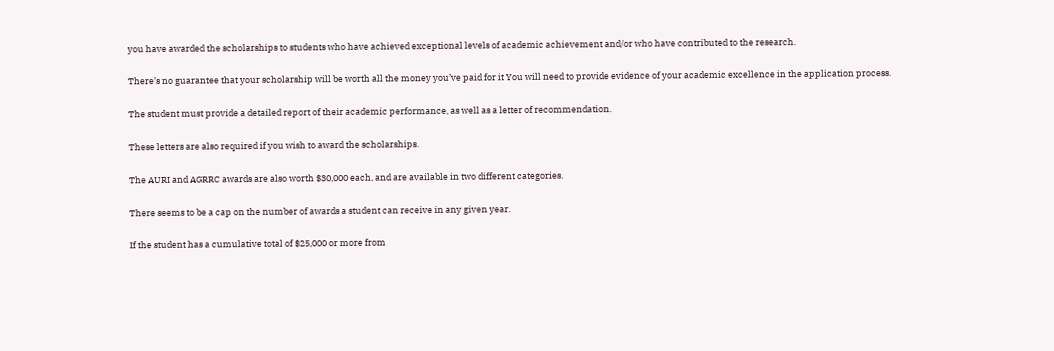you have awarded the scholarships to students who have achieved exceptional levels of academic achievement and/or who have contributed to the research.

There’s no guarantee that your scholarship will be worth all the money you’ve paid for it You will need to provide evidence of your academic excellence in the application process.

The student must provide a detailed report of their academic performance, as well as a letter of recommendation.

These letters are also required if you wish to award the scholarships.

The AURI and AGRRC awards are also worth $30,000 each, and are available in two different categories.

There seems to be a cap on the number of awards a student can receive in any given year.

If the student has a cumulative total of $25,000 or more from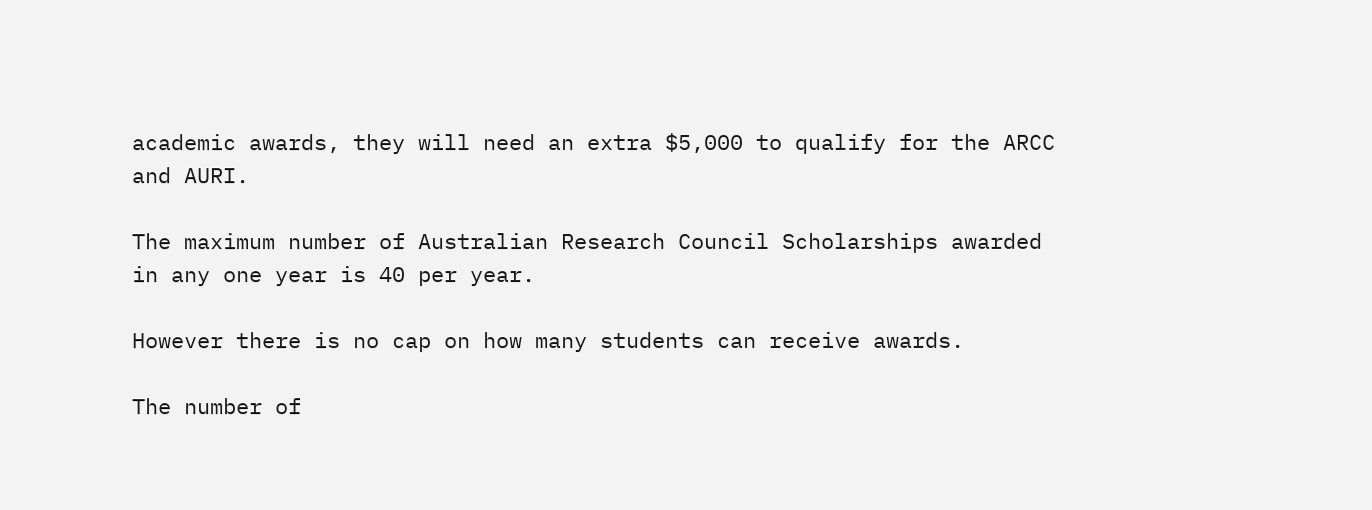academic awards, they will need an extra $5,000 to qualify for the ARCC and AURI.

The maximum number of Australian Research Council Scholarships awarded in any one year is 40 per year.

However there is no cap on how many students can receive awards.

The number of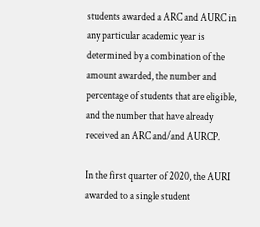students awarded a ARC and AURC in any particular academic year is determined by a combination of the amount awarded, the number and percentage of students that are eligible, and the number that have already received an ARC and/and AURCP.

In the first quarter of 2020, the AURI awarded to a single student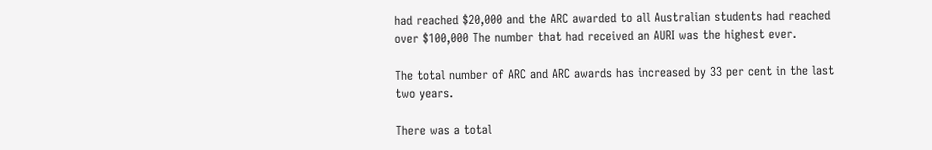had reached $20,000 and the ARC awarded to all Australian students had reached over $100,000 The number that had received an AURI was the highest ever.

The total number of ARC and ARC awards has increased by 33 per cent in the last two years.

There was a total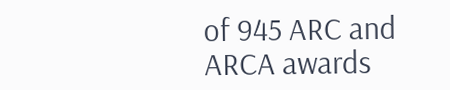of 945 ARC and ARCA awards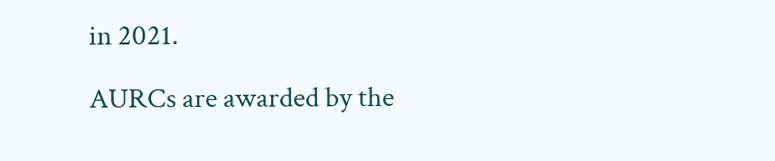in 2021.

AURCs are awarded by the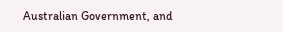Australian Government, and